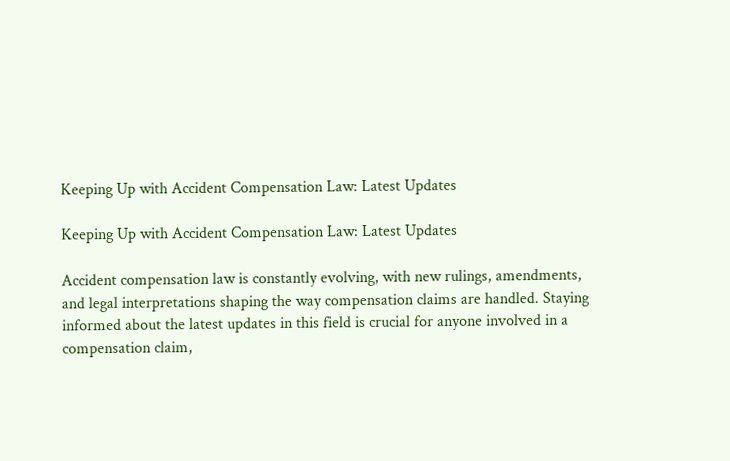Keeping Up with Accident Compensation Law: Latest Updates

Keeping Up with Accident Compensation Law: Latest Updates

Accident compensation law is constantly evolving, with new rulings, amendments, and legal interpretations shaping the way compensation claims are handled. Staying informed about the latest updates in this field is crucial for anyone involved in a compensation claim,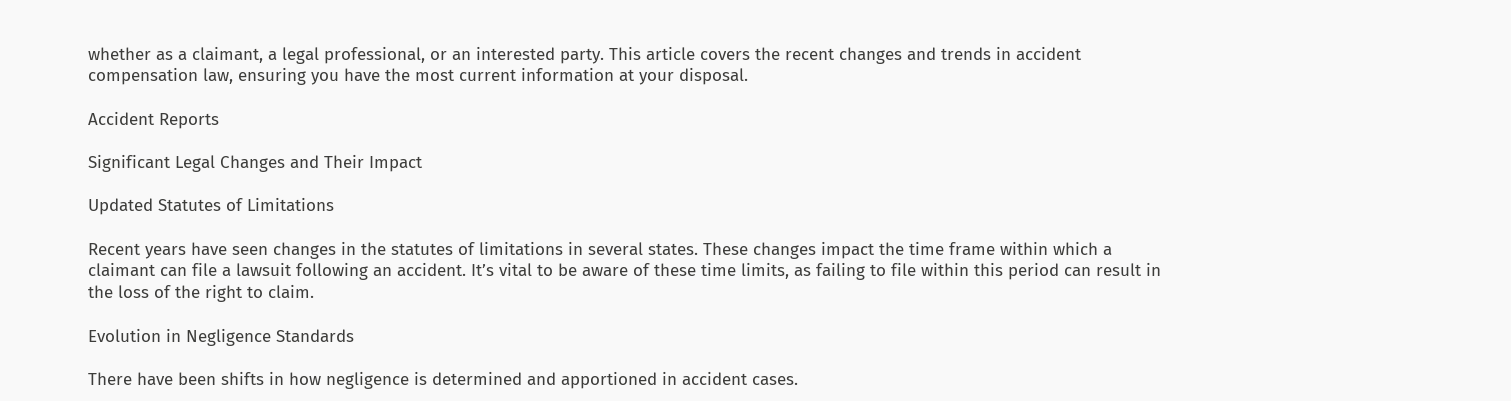whether as a claimant, a legal professional, or an interested party. This article covers the recent changes and trends in accident compensation law, ensuring you have the most current information at your disposal.

Accident Reports

Significant Legal Changes and Their Impact

Updated Statutes of Limitations

Recent years have seen changes in the statutes of limitations in several states. These changes impact the time frame within which a claimant can file a lawsuit following an accident. It’s vital to be aware of these time limits, as failing to file within this period can result in the loss of the right to claim.

Evolution in Negligence Standards

There have been shifts in how negligence is determined and apportioned in accident cases.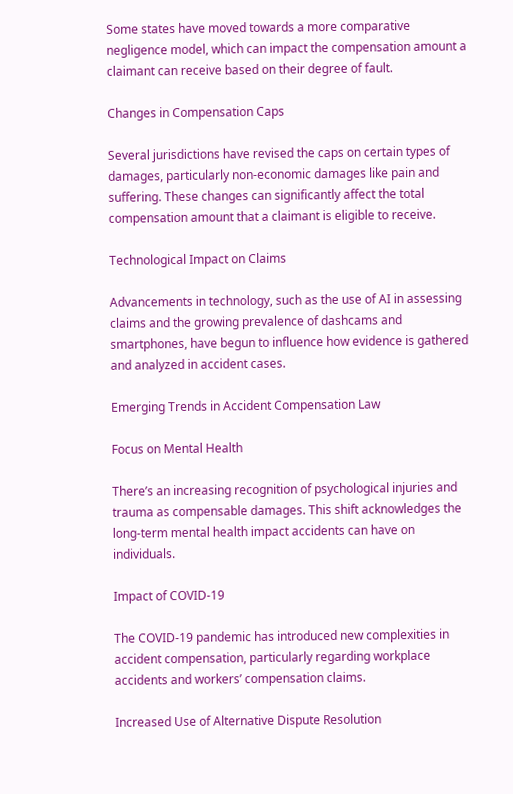Some states have moved towards a more comparative negligence model, which can impact the compensation amount a claimant can receive based on their degree of fault.

Changes in Compensation Caps

Several jurisdictions have revised the caps on certain types of damages, particularly non-economic damages like pain and suffering. These changes can significantly affect the total compensation amount that a claimant is eligible to receive.

Technological Impact on Claims

Advancements in technology, such as the use of AI in assessing claims and the growing prevalence of dashcams and smartphones, have begun to influence how evidence is gathered and analyzed in accident cases.

Emerging Trends in Accident Compensation Law

Focus on Mental Health

There’s an increasing recognition of psychological injuries and trauma as compensable damages. This shift acknowledges the long-term mental health impact accidents can have on individuals.

Impact of COVID-19

The COVID-19 pandemic has introduced new complexities in accident compensation, particularly regarding workplace accidents and workers’ compensation claims.

Increased Use of Alternative Dispute Resolution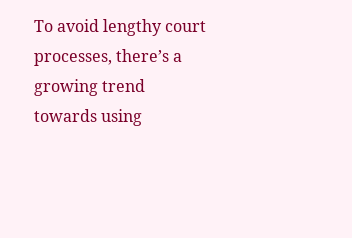To avoid lengthy court processes, there’s a growing trend towards using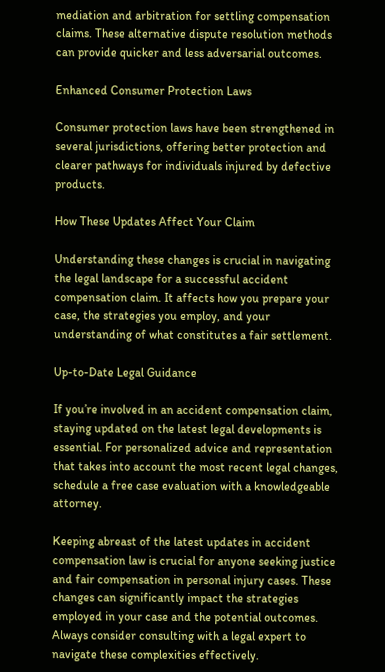mediation and arbitration for settling compensation claims. These alternative dispute resolution methods can provide quicker and less adversarial outcomes.

Enhanced Consumer Protection Laws

Consumer protection laws have been strengthened in several jurisdictions, offering better protection and clearer pathways for individuals injured by defective products.

How These Updates Affect Your Claim

Understanding these changes is crucial in navigating the legal landscape for a successful accident compensation claim. It affects how you prepare your case, the strategies you employ, and your understanding of what constitutes a fair settlement.

Up-to-Date Legal Guidance

If you’re involved in an accident compensation claim, staying updated on the latest legal developments is essential. For personalized advice and representation that takes into account the most recent legal changes, schedule a free case evaluation with a knowledgeable attorney.

Keeping abreast of the latest updates in accident compensation law is crucial for anyone seeking justice and fair compensation in personal injury cases. These changes can significantly impact the strategies employed in your case and the potential outcomes. Always consider consulting with a legal expert to navigate these complexities effectively.